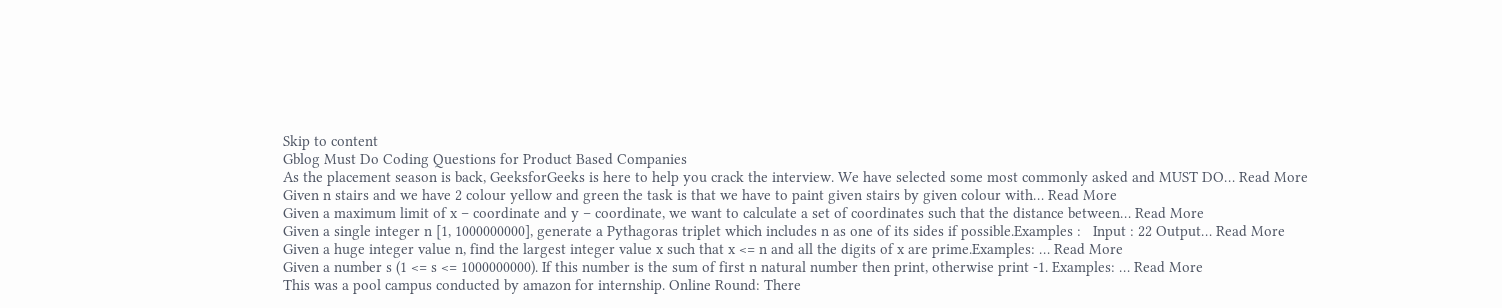Skip to content
Gblog Must Do Coding Questions for Product Based Companies
As the placement season is back, GeeksforGeeks is here to help you crack the interview. We have selected some most commonly asked and MUST DO… Read More
Given n stairs and we have 2 colour yellow and green the task is that we have to paint given stairs by given colour with… Read More
Given a maximum limit of x – coordinate and y – coordinate, we want to calculate a set of coordinates such that the distance between… Read More
Given a single integer n [1, 1000000000], generate a Pythagoras triplet which includes n as one of its sides if possible.Examples :   Input : 22 Output… Read More
Given a huge integer value n, find the largest integer value x such that x <= n and all the digits of x are prime.Examples: … Read More
Given a number s (1 <= s <= 1000000000). If this number is the sum of first n natural number then print, otherwise print -1. Examples: … Read More
This was a pool campus conducted by amazon for internship. Online Round: There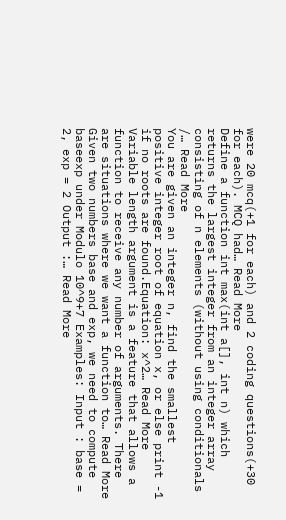were 20 mcq(+1 for each) and 2 coding questions(+30 for each). MCQ had… Read More
Define a function int max(int a[], int n) which returns the largest integer from an integer array consisting of n elements (without using conditionals /… Read More
You are given an integer n, find the smallest positive integer root of equation x, or else print -1 if no roots are found.Equation: x^2… Read More
Variable length argument is a feature that allows a function to receive any number of arguments. There are situations where we want a function to… Read More
Given two numbers base and exp, we need to compute baseexp under Modulo 10^9+7 Examples: Input : base = 2, exp = 2 Output :… Read More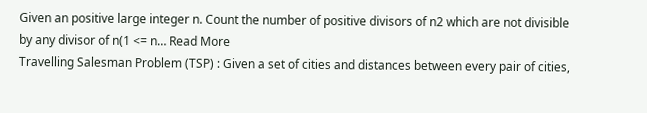Given an positive large integer n. Count the number of positive divisors of n2 which are not divisible by any divisor of n(1 <= n… Read More
Travelling Salesman Problem (TSP) : Given a set of cities and distances between every pair of cities,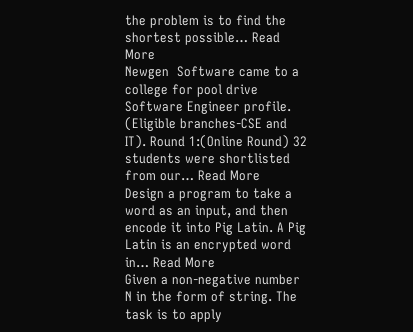the problem is to find the shortest possible… Read More
Newgen  Software came to a college for pool drive Software Engineer profile. (Eligible branches-CSE and IT). Round 1:(Online Round) 32 students were shortlisted from our… Read More
Design a program to take a word as an input, and then encode it into Pig Latin. A Pig Latin is an encrypted word in… Read More
Given a non-negative number N in the form of string. The task is to apply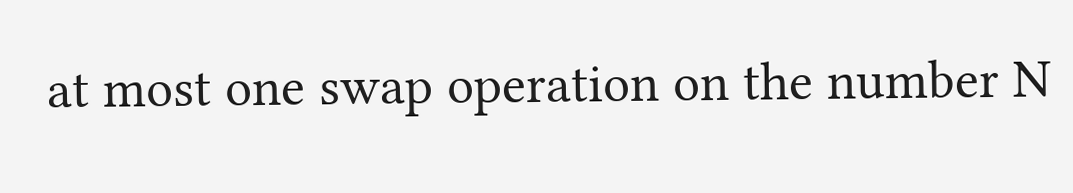at most one swap operation on the number N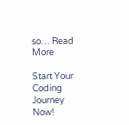so… Read More

Start Your Coding Journey Now!